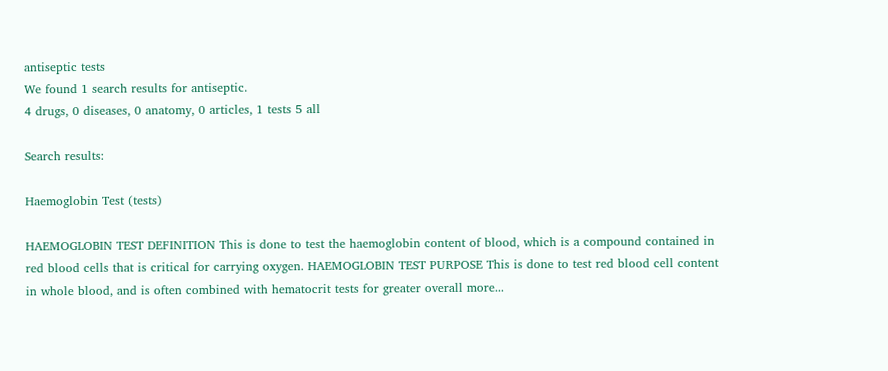antiseptic tests
We found 1 search results for antiseptic.
4 drugs, 0 diseases, 0 anatomy, 0 articles, 1 tests 5 all

Search results:

Haemoglobin Test (tests)

HAEMOGLOBIN TEST DEFINITION This is done to test the haemoglobin content of blood, which is a compound contained in red blood cells that is critical for carrying oxygen. HAEMOGLOBIN TEST PURPOSE This is done to test red blood cell content in whole blood, and is often combined with hematocrit tests for greater overall more...